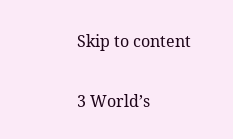Skip to content

3 World’s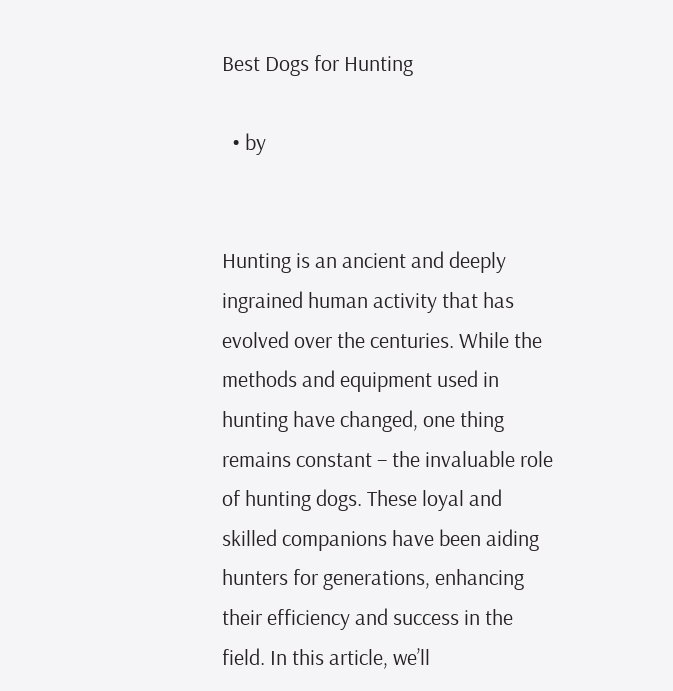Best Dogs for Hunting

  • by


Hunting is an ancient and deeply ingrained human activity that has evolved over the centuries. While the methods and equipment used in hunting have changed, one thing remains constant – the invaluable role of hunting dogs. These loyal and skilled companions have been aiding hunters for generations, enhancing their efficiency and success in the field. In this article, we’ll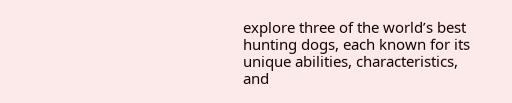explore three of the world’s best hunting dogs, each known for its unique abilities, characteristics, and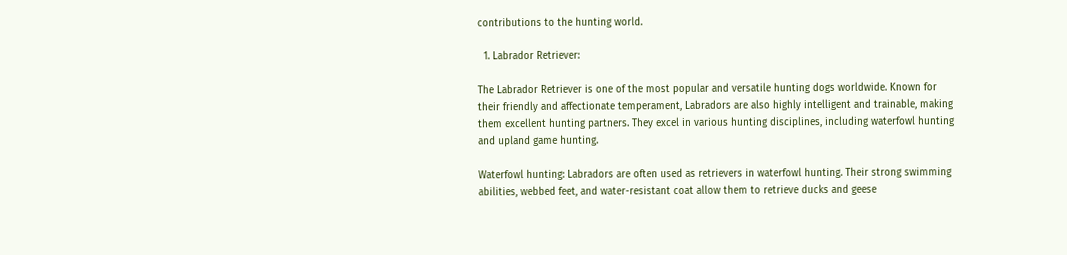contributions to the hunting world.

  1. Labrador Retriever:

The Labrador Retriever is one of the most popular and versatile hunting dogs worldwide. Known for their friendly and affectionate temperament, Labradors are also highly intelligent and trainable, making them excellent hunting partners. They excel in various hunting disciplines, including waterfowl hunting and upland game hunting.

Waterfowl hunting: Labradors are often used as retrievers in waterfowl hunting. Their strong swimming abilities, webbed feet, and water-resistant coat allow them to retrieve ducks and geese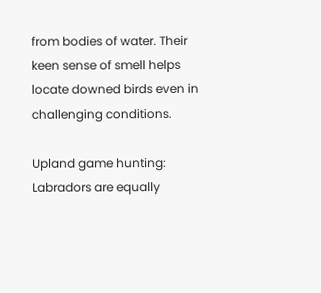from bodies of water. Their keen sense of smell helps locate downed birds even in challenging conditions.

Upland game hunting: Labradors are equally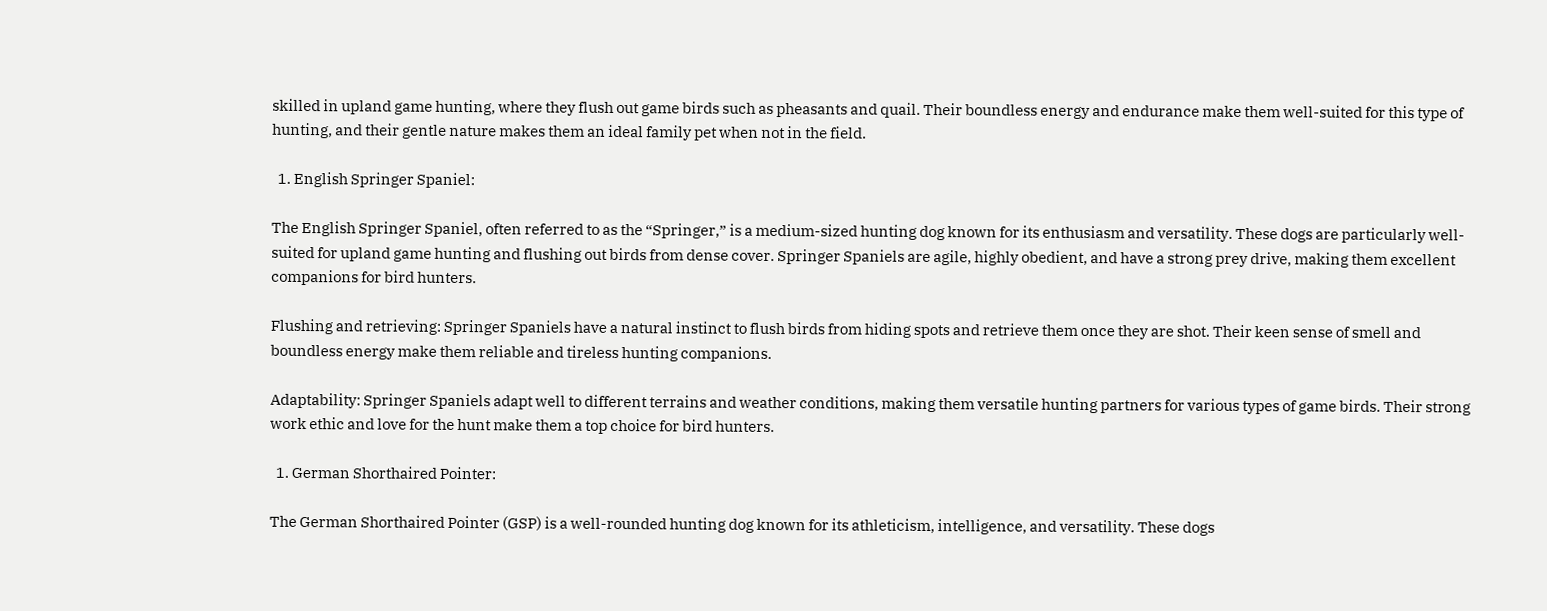skilled in upland game hunting, where they flush out game birds such as pheasants and quail. Their boundless energy and endurance make them well-suited for this type of hunting, and their gentle nature makes them an ideal family pet when not in the field.

  1. English Springer Spaniel:

The English Springer Spaniel, often referred to as the “Springer,” is a medium-sized hunting dog known for its enthusiasm and versatility. These dogs are particularly well-suited for upland game hunting and flushing out birds from dense cover. Springer Spaniels are agile, highly obedient, and have a strong prey drive, making them excellent companions for bird hunters.

Flushing and retrieving: Springer Spaniels have a natural instinct to flush birds from hiding spots and retrieve them once they are shot. Their keen sense of smell and boundless energy make them reliable and tireless hunting companions.

Adaptability: Springer Spaniels adapt well to different terrains and weather conditions, making them versatile hunting partners for various types of game birds. Their strong work ethic and love for the hunt make them a top choice for bird hunters.

  1. German Shorthaired Pointer:

The German Shorthaired Pointer (GSP) is a well-rounded hunting dog known for its athleticism, intelligence, and versatility. These dogs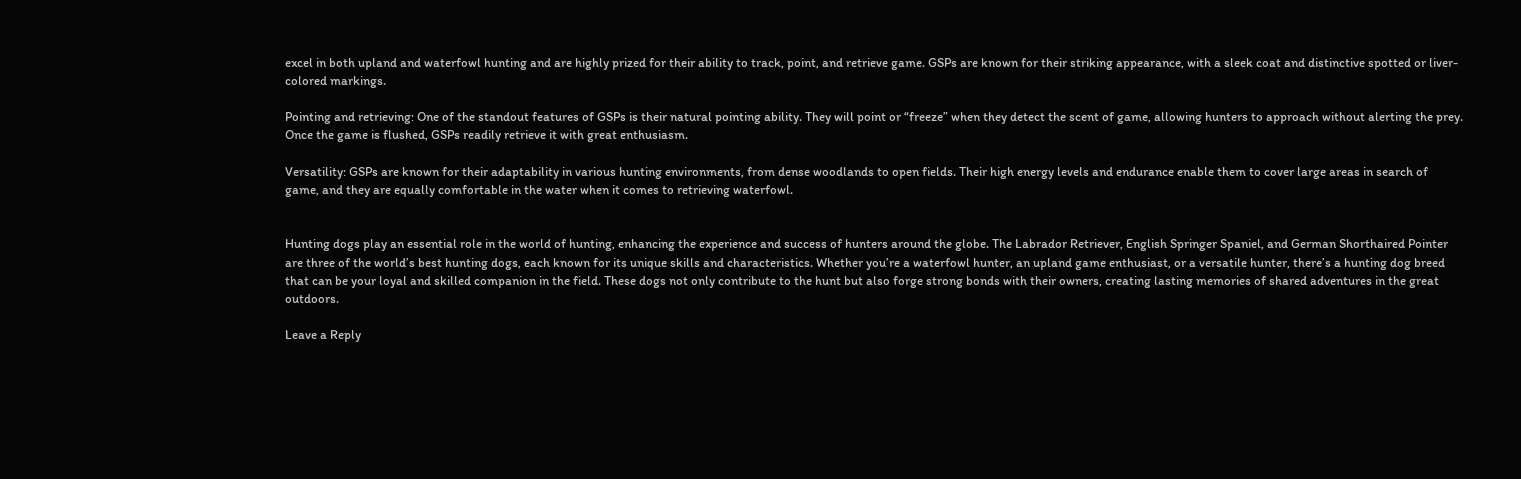excel in both upland and waterfowl hunting and are highly prized for their ability to track, point, and retrieve game. GSPs are known for their striking appearance, with a sleek coat and distinctive spotted or liver-colored markings.

Pointing and retrieving: One of the standout features of GSPs is their natural pointing ability. They will point or “freeze” when they detect the scent of game, allowing hunters to approach without alerting the prey. Once the game is flushed, GSPs readily retrieve it with great enthusiasm.

Versatility: GSPs are known for their adaptability in various hunting environments, from dense woodlands to open fields. Their high energy levels and endurance enable them to cover large areas in search of game, and they are equally comfortable in the water when it comes to retrieving waterfowl.


Hunting dogs play an essential role in the world of hunting, enhancing the experience and success of hunters around the globe. The Labrador Retriever, English Springer Spaniel, and German Shorthaired Pointer are three of the world’s best hunting dogs, each known for its unique skills and characteristics. Whether you’re a waterfowl hunter, an upland game enthusiast, or a versatile hunter, there’s a hunting dog breed that can be your loyal and skilled companion in the field. These dogs not only contribute to the hunt but also forge strong bonds with their owners, creating lasting memories of shared adventures in the great outdoors.

Leave a Reply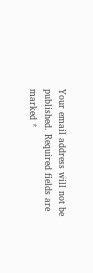Your email address will not be published. Required fields are marked *